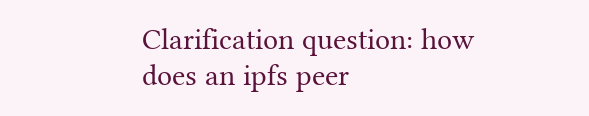Clarification question: how does an ipfs peer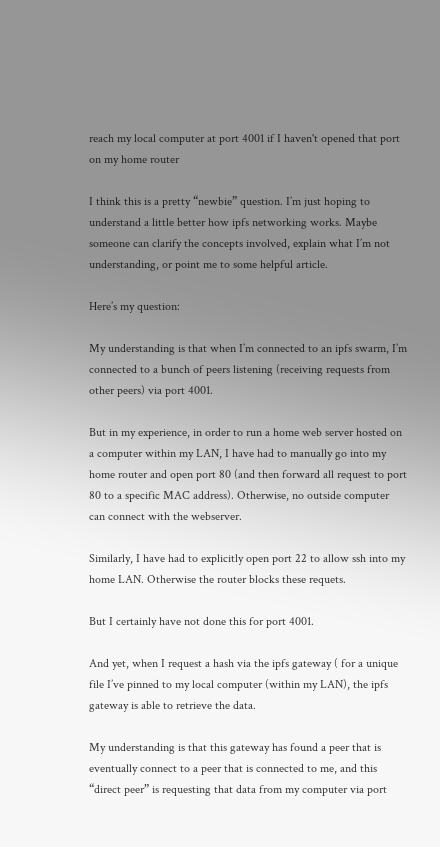reach my local computer at port 4001 if I haven't opened that port on my home router

I think this is a pretty “newbie” question. I’m just hoping to understand a little better how ipfs networking works. Maybe someone can clarify the concepts involved, explain what I’m not understanding, or point me to some helpful article.

Here’s my question:

My understanding is that when I’m connected to an ipfs swarm, I’m connected to a bunch of peers listening (receiving requests from other peers) via port 4001.

But in my experience, in order to run a home web server hosted on a computer within my LAN, I have had to manually go into my home router and open port 80 (and then forward all request to port 80 to a specific MAC address). Otherwise, no outside computer can connect with the webserver.

Similarly, I have had to explicitly open port 22 to allow ssh into my home LAN. Otherwise the router blocks these requets.

But I certainly have not done this for port 4001.

And yet, when I request a hash via the ipfs gateway ( for a unique file I’ve pinned to my local computer (within my LAN), the ipfs gateway is able to retrieve the data.

My understanding is that this gateway has found a peer that is eventually connect to a peer that is connected to me, and this “direct peer” is requesting that data from my computer via port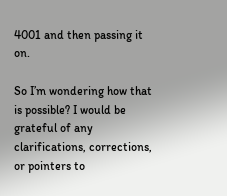4001 and then passing it on.

So I’m wondering how that is possible? I would be grateful of any clarifications, corrections, or pointers to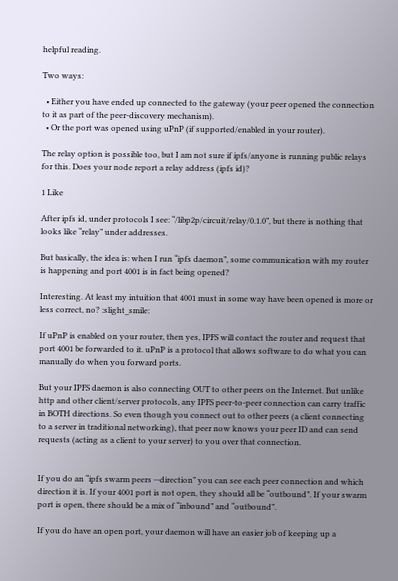helpful reading.

Two ways:

  • Either you have ended up connected to the gateway (your peer opened the connection to it as part of the peer-discovery mechanism).
  • Or the port was opened using uPnP (if supported/enabled in your router).

The relay option is possible too, but I am not sure if ipfs/anyone is running public relays for this. Does your node report a relay address (ipfs id)?

1 Like

After ipfs id, under protocols I see: “/libp2p/circuit/relay/0.1.0”, but there is nothing that looks like “relay” under addresses.

But basically, the idea is: when I run “ipfs daemon”, some communication with my router is happening and port 4001 is in fact being opened?

Interesting. At least my intuition that 4001 must in some way have been opened is more or less correct, no? :slight_smile:

If uPnP is enabled on your router, then yes, IPFS will contact the router and request that port 4001 be forwarded to it. uPnP is a protocol that allows software to do what you can manually do when you forward ports.

But your IPFS daemon is also connecting OUT to other peers on the Internet. But unlike http and other client/server protocols, any IPFS peer-to-peer connection can carry traffic in BOTH directions. So even though you connect out to other peers (a client connecting to a server in traditional networking), that peer now knows your peer ID and can send requests (acting as a client to your server) to you over that connection.


If you do an “ipfs swarm peers --direction” you can see each peer connection and which direction it is. If your 4001 port is not open, they should all be “outbound”. If your swarm port is open, there should be a mix of “inbound” and “outbound”.

If you do have an open port, your daemon will have an easier job of keeping up a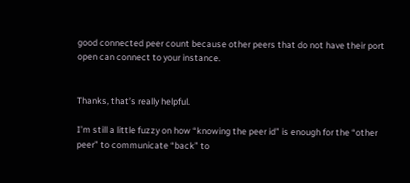good connected peer count because other peers that do not have their port open can connect to your instance.


Thanks, that’s really helpful.

I’m still a little fuzzy on how “knowing the peer id” is enough for the “other peer” to communicate “back” to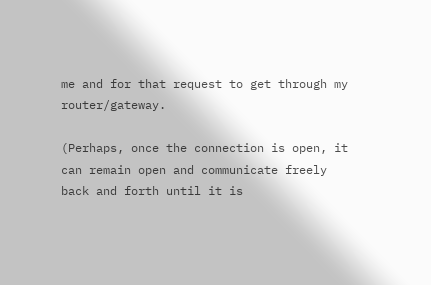me and for that request to get through my router/gateway.

(Perhaps, once the connection is open, it can remain open and communicate freely back and forth until it is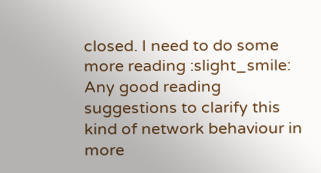closed. I need to do some more reading :slight_smile: Any good reading suggestions to clarify this kind of network behaviour in more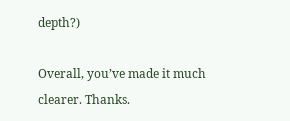depth?)

Overall, you’ve made it much clearer. Thanks.